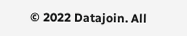© 2022 Datajoin. All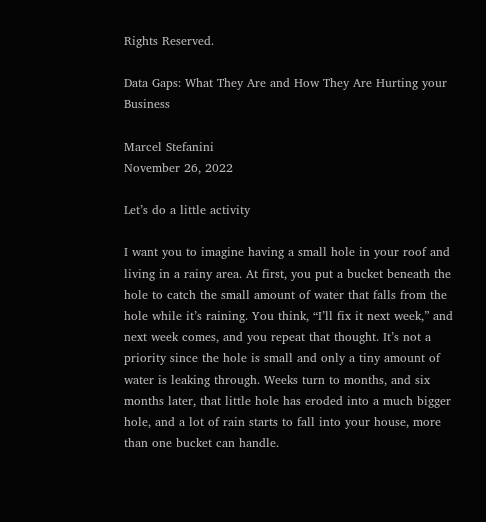Rights Reserved.

Data Gaps: What They Are and How They Are Hurting your Business

Marcel Stefanini
November 26, 2022

Let’s do a little activity

I want you to imagine having a small hole in your roof and living in a rainy area. At first, you put a bucket beneath the hole to catch the small amount of water that falls from the hole while it’s raining. You think, “I’ll fix it next week,” and next week comes, and you repeat that thought. It’s not a priority since the hole is small and only a tiny amount of water is leaking through. Weeks turn to months, and six months later, that little hole has eroded into a much bigger hole, and a lot of rain starts to fall into your house, more than one bucket can handle.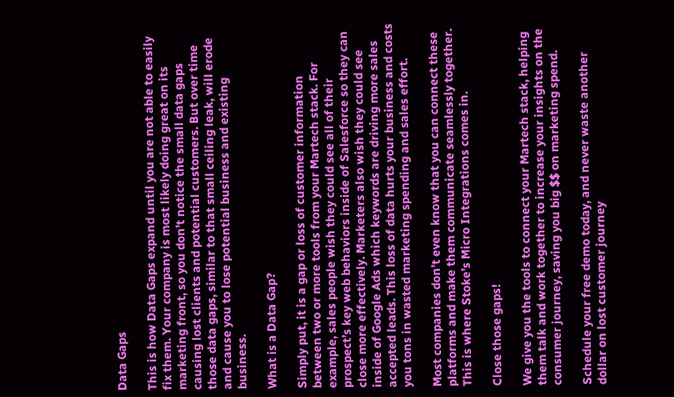Data Gaps

This is how Data Gaps expand until you are not able to easily fix them. Your company is most likely doing great on its marketing front, so you don’t notice the small data gaps causing lost clients and potential customers. But over time those data gaps, similar to that small ceiling leak, will erode and cause you to lose potential business and existing business.

What is a Data Gap?

Simply put, it is a gap or loss of customer information between two or more tools from your Martech stack. For example, sales people wish they could see all of their prospect’s key web behaviors inside of Salesforce so they can close more effectively. Marketers also wish they could see inside of Google Ads which keywords are driving more sales accepted leads. This loss of data hurts your business and costs you tons in wasted marketing spending and sales effort.

Most companies don’t even know that you can connect these platforms and make them communicate seamlessly together. This is where Stoke’s Micro Integrations comes in.

Close those gaps!

We give you the tools to connect your Martech stack, helping them talk and work together to increase your insights on the consumer journey, saving you big $$ on marketing spend.

Schedule your free demo today, and never waste another dollar on lost customer journey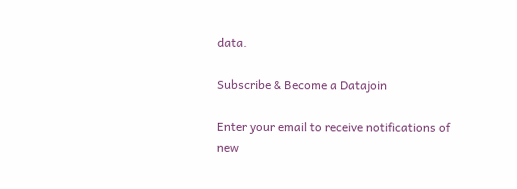data.

Subscribe & Become a Datajoin

Enter your email to receive notifications of new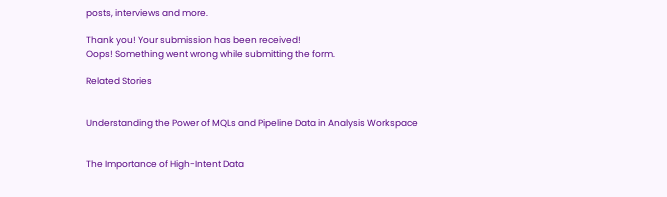posts, interviews and more.

Thank you! Your submission has been received!
Oops! Something went wrong while submitting the form.

Related Stories


Understanding the Power of MQLs and Pipeline Data in Analysis Workspace


The Importance of High-Intent Data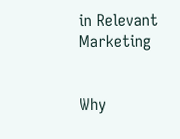in Relevant Marketing


Why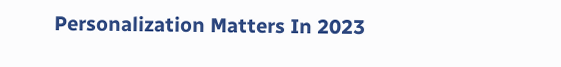Personalization Matters In 2023